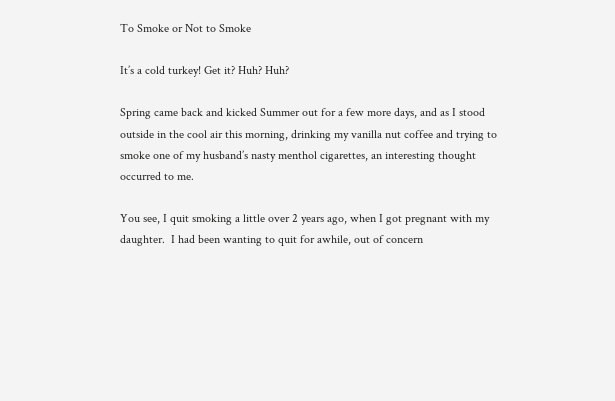To Smoke or Not to Smoke

It’s a cold turkey! Get it? Huh? Huh?

Spring came back and kicked Summer out for a few more days, and as I stood outside in the cool air this morning, drinking my vanilla nut coffee and trying to smoke one of my husband’s nasty menthol cigarettes, an interesting thought occurred to me.

You see, I quit smoking a little over 2 years ago, when I got pregnant with my daughter.  I had been wanting to quit for awhile, out of concern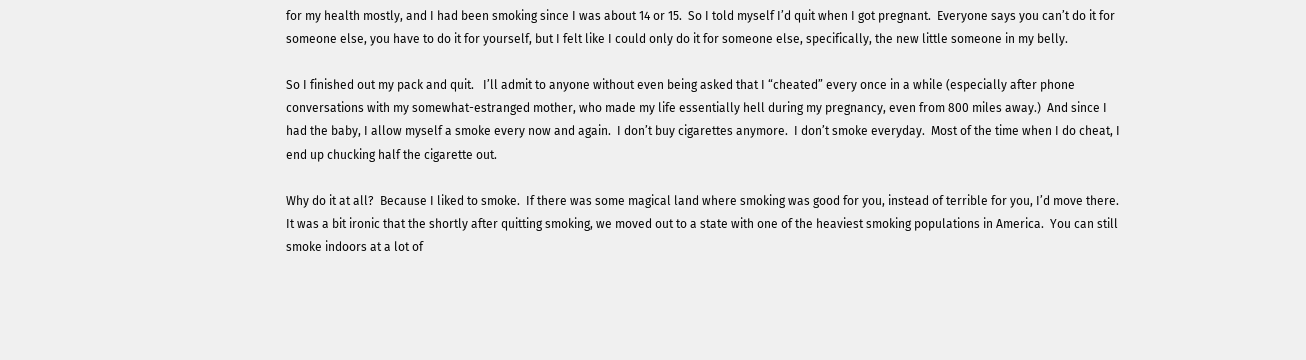for my health mostly, and I had been smoking since I was about 14 or 15.  So I told myself I’d quit when I got pregnant.  Everyone says you can’t do it for someone else, you have to do it for yourself, but I felt like I could only do it for someone else, specifically, the new little someone in my belly.

So I finished out my pack and quit.   I’ll admit to anyone without even being asked that I “cheated” every once in a while (especially after phone conversations with my somewhat-estranged mother, who made my life essentially hell during my pregnancy, even from 800 miles away.)  And since I had the baby, I allow myself a smoke every now and again.  I don’t buy cigarettes anymore.  I don’t smoke everyday.  Most of the time when I do cheat, I end up chucking half the cigarette out.

Why do it at all?  Because I liked to smoke.  If there was some magical land where smoking was good for you, instead of terrible for you, I’d move there.  It was a bit ironic that the shortly after quitting smoking, we moved out to a state with one of the heaviest smoking populations in America.  You can still smoke indoors at a lot of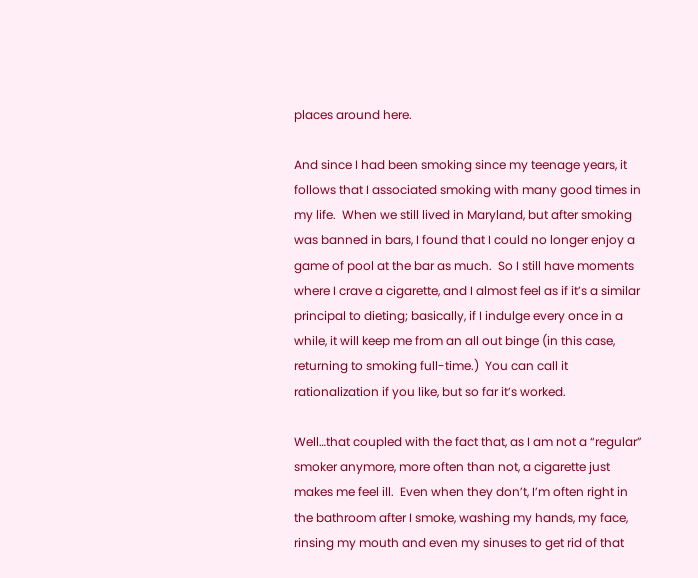places around here.

And since I had been smoking since my teenage years, it follows that I associated smoking with many good times in my life.  When we still lived in Maryland, but after smoking was banned in bars, I found that I could no longer enjoy a game of pool at the bar as much.  So I still have moments where I crave a cigarette, and I almost feel as if it’s a similar principal to dieting; basically, if I indulge every once in a while, it will keep me from an all out binge (in this case, returning to smoking full-time.)  You can call it rationalization if you like, but so far it’s worked.

Well…that coupled with the fact that, as I am not a “regular” smoker anymore, more often than not, a cigarette just makes me feel ill.  Even when they don’t, I’m often right in the bathroom after I smoke, washing my hands, my face, rinsing my mouth and even my sinuses to get rid of that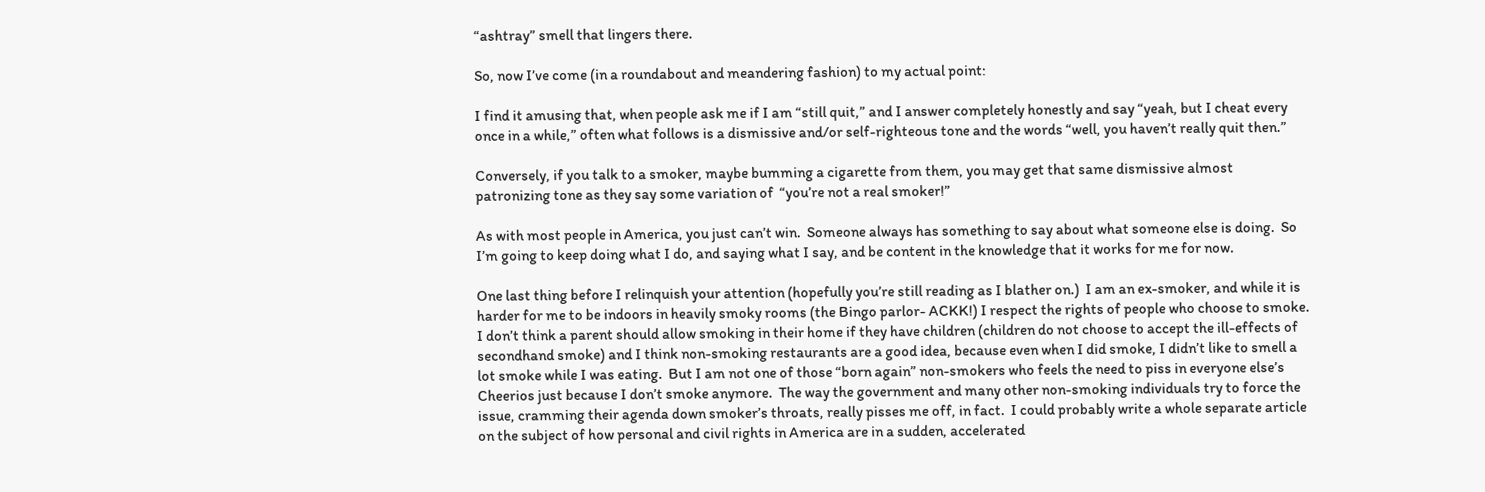“ashtray” smell that lingers there.

So, now I’ve come (in a roundabout and meandering fashion) to my actual point:

I find it amusing that, when people ask me if I am “still quit,” and I answer completely honestly and say “yeah, but I cheat every once in a while,” often what follows is a dismissive and/or self-righteous tone and the words “well, you haven’t really quit then.”

Conversely, if you talk to a smoker, maybe bumming a cigarette from them, you may get that same dismissive almost patronizing tone as they say some variation of  “you’re not a real smoker!”

As with most people in America, you just can’t win.  Someone always has something to say about what someone else is doing.  So I’m going to keep doing what I do, and saying what I say, and be content in the knowledge that it works for me for now.

One last thing before I relinquish your attention (hopefully you’re still reading as I blather on.)  I am an ex-smoker, and while it is harder for me to be indoors in heavily smoky rooms (the Bingo parlor- ACKK!) I respect the rights of people who choose to smoke.  I don’t think a parent should allow smoking in their home if they have children (children do not choose to accept the ill-effects of secondhand smoke) and I think non-smoking restaurants are a good idea, because even when I did smoke, I didn’t like to smell a lot smoke while I was eating.  But I am not one of those “born again” non-smokers who feels the need to piss in everyone else’s Cheerios just because I don’t smoke anymore.  The way the government and many other non-smoking individuals try to force the issue, cramming their agenda down smoker’s throats, really pisses me off, in fact.  I could probably write a whole separate article on the subject of how personal and civil rights in America are in a sudden, accelerated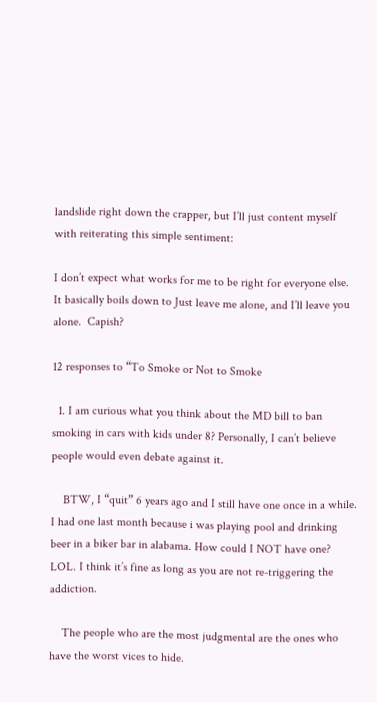landslide right down the crapper, but I’ll just content myself with reiterating this simple sentiment:

I don’t expect what works for me to be right for everyone else.  It basically boils down to Just leave me alone, and I’ll leave you alone.  Capish?

12 responses to “To Smoke or Not to Smoke

  1. I am curious what you think about the MD bill to ban smoking in cars with kids under 8? Personally, I can’t believe people would even debate against it.

    BTW, I “quit” 6 years ago and I still have one once in a while. I had one last month because i was playing pool and drinking beer in a biker bar in alabama. How could I NOT have one? LOL. I think it’s fine as long as you are not re-triggering the addiction.

    The people who are the most judgmental are the ones who have the worst vices to hide.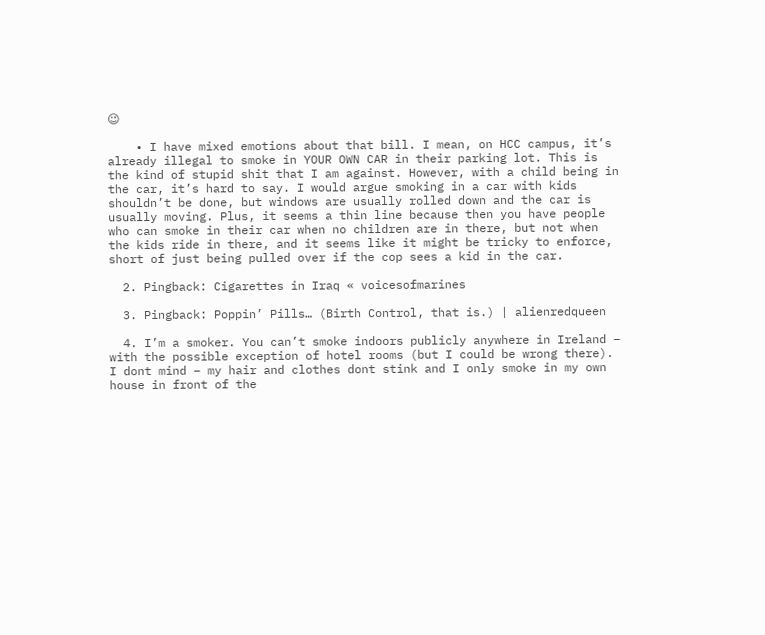😉

    • I have mixed emotions about that bill. I mean, on HCC campus, it’s already illegal to smoke in YOUR OWN CAR in their parking lot. This is the kind of stupid shit that I am against. However, with a child being in the car, it’s hard to say. I would argue smoking in a car with kids shouldn’t be done, but windows are usually rolled down and the car is usually moving. Plus, it seems a thin line because then you have people who can smoke in their car when no children are in there, but not when the kids ride in there, and it seems like it might be tricky to enforce, short of just being pulled over if the cop sees a kid in the car.

  2. Pingback: Cigarettes in Iraq « voicesofmarines

  3. Pingback: Poppin’ Pills… (Birth Control, that is.) | alienredqueen

  4. I’m a smoker. You can’t smoke indoors publicly anywhere in Ireland – with the possible exception of hotel rooms (but I could be wrong there). I dont mind – my hair and clothes dont stink and I only smoke in my own house in front of the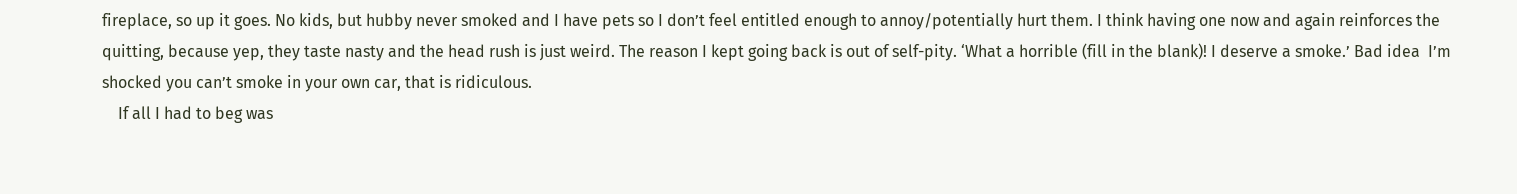fireplace, so up it goes. No kids, but hubby never smoked and I have pets so I don’t feel entitled enough to annoy/potentially hurt them. I think having one now and again reinforces the quitting, because yep, they taste nasty and the head rush is just weird. The reason I kept going back is out of self-pity. ‘What a horrible (fill in the blank)! I deserve a smoke.’ Bad idea  I’m shocked you can’t smoke in your own car, that is ridiculous.
    If all I had to beg was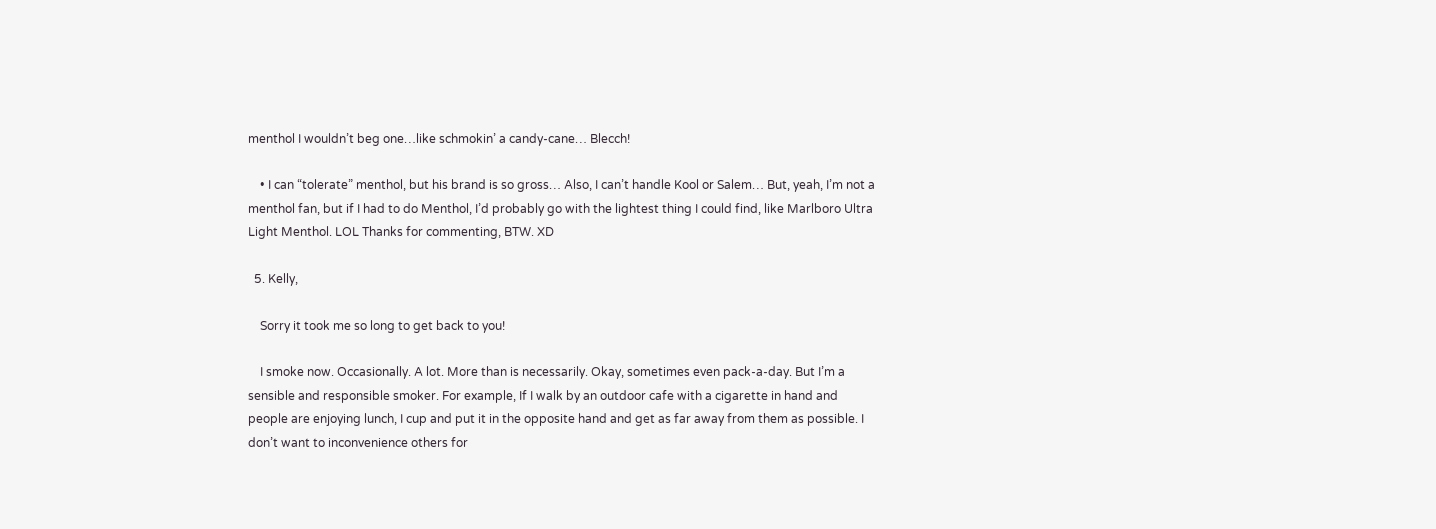menthol I wouldn’t beg one…like schmokin’ a candy-cane… Blecch!

    • I can “tolerate” menthol, but his brand is so gross… Also, I can’t handle Kool or Salem… But, yeah, I’m not a menthol fan, but if I had to do Menthol, I’d probably go with the lightest thing I could find, like Marlboro Ultra Light Menthol. LOL Thanks for commenting, BTW. XD

  5. Kelly,

    Sorry it took me so long to get back to you!

    I smoke now. Occasionally. A lot. More than is necessarily. Okay, sometimes even pack-a-day. But I’m a sensible and responsible smoker. For example, If I walk by an outdoor cafe with a cigarette in hand and people are enjoying lunch, I cup and put it in the opposite hand and get as far away from them as possible. I don’t want to inconvenience others for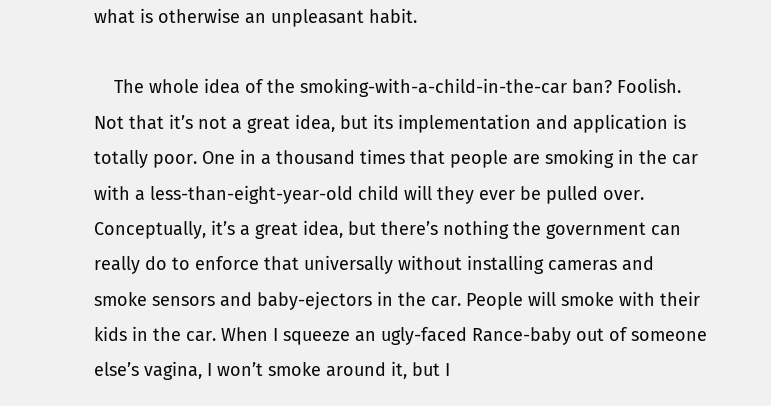what is otherwise an unpleasant habit.

    The whole idea of the smoking-with-a-child-in-the-car ban? Foolish. Not that it’s not a great idea, but its implementation and application is totally poor. One in a thousand times that people are smoking in the car with a less-than-eight-year-old child will they ever be pulled over. Conceptually, it’s a great idea, but there’s nothing the government can really do to enforce that universally without installing cameras and smoke sensors and baby-ejectors in the car. People will smoke with their kids in the car. When I squeeze an ugly-faced Rance-baby out of someone else’s vagina, I won’t smoke around it, but I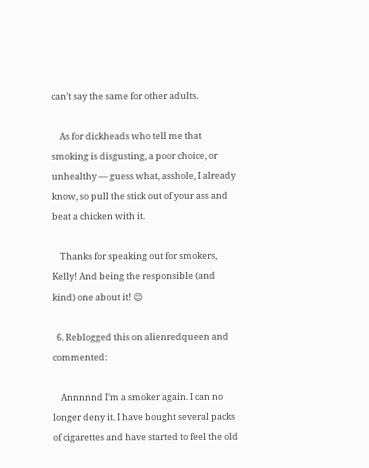can’t say the same for other adults.

    As for dickheads who tell me that smoking is disgusting, a poor choice, or unhealthy — guess what, asshole, I already know, so pull the stick out of your ass and beat a chicken with it.

    Thanks for speaking out for smokers, Kelly! And being the responsible (and kind) one about it! 😉

  6. Reblogged this on alienredqueen and commented:

    Annnnnd I’m a smoker again. I can no longer deny it. I have bought several packs of cigarettes and have started to feel the old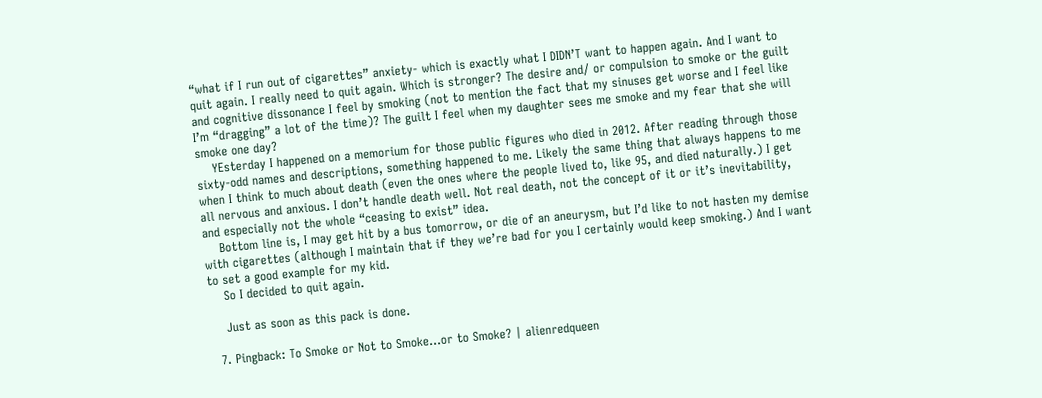“what if I run out of cigarettes” anxiety- which is exactly what I DIDN’T want to happen again. And I want to quit again. I really need to quit again. Which is stronger? The desire and/ or compulsion to smoke or the guilt and cognitive dissonance I feel by smoking (not to mention the fact that my sinuses get worse and I feel like I’m “dragging” a lot of the time)? The guilt I feel when my daughter sees me smoke and my fear that she will smoke one day?
    YEsterday I happened on a memorium for those public figures who died in 2012. After reading through those sixty-odd names and descriptions, something happened to me. Likely the same thing that always happens to me when I think to much about death (even the ones where the people lived to, like 95, and died naturally.) I get all nervous and anxious. I don’t handle death well. Not real death, not the concept of it or it’s inevitability, and especially not the whole “ceasing to exist” idea.
    Bottom line is, I may get hit by a bus tomorrow, or die of an aneurysm, but I’d like to not hasten my demise with cigarettes (although I maintain that if they we’re bad for you I certainly would keep smoking.) And I want to set a good example for my kid.
    So I decided to quit again.

    Just as soon as this pack is done.

  7. Pingback: To Smoke or Not to Smoke…or to Smoke? | alienredqueen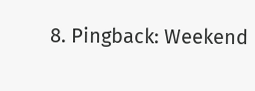8. Pingback: Weekend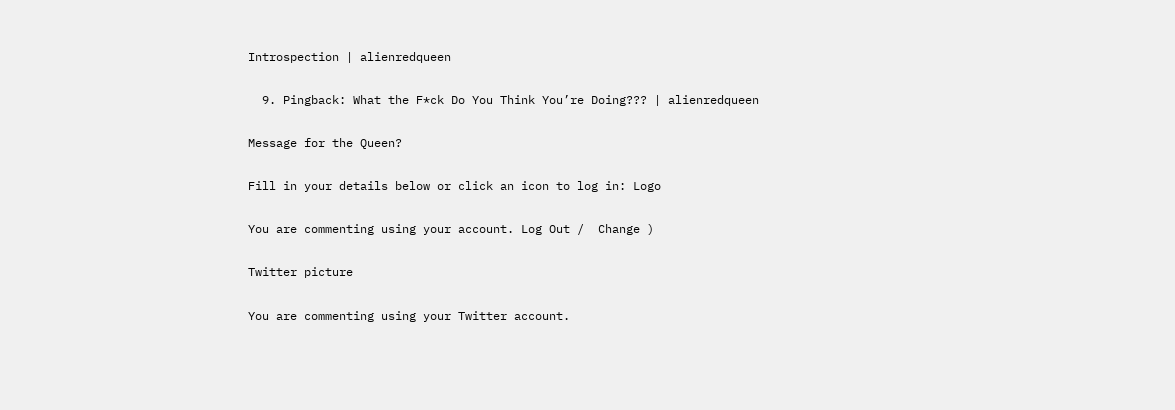Introspection | alienredqueen

  9. Pingback: What the F*ck Do You Think You’re Doing??? | alienredqueen

Message for the Queen?

Fill in your details below or click an icon to log in: Logo

You are commenting using your account. Log Out /  Change )

Twitter picture

You are commenting using your Twitter account.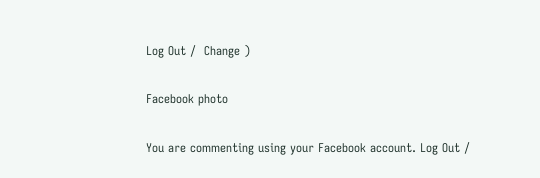Log Out /  Change )

Facebook photo

You are commenting using your Facebook account. Log Out /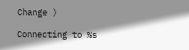Change )

Connecting to %s